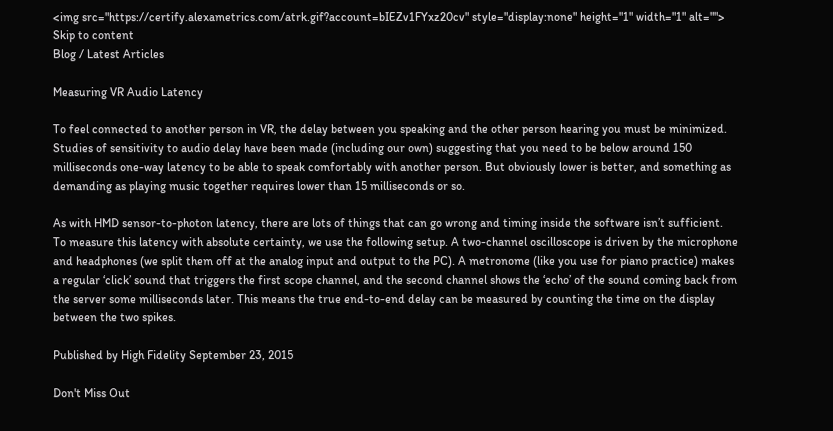<img src="https://certify.alexametrics.com/atrk.gif?account=bIEZv1FYxz20cv" style="display:none" height="1" width="1" alt="">
Skip to content
Blog / Latest Articles

Measuring VR Audio Latency

To feel connected to another person in VR, the delay between you speaking and the other person hearing you must be minimized. Studies of sensitivity to audio delay have been made (including our own) suggesting that you need to be below around 150 milliseconds one-way latency to be able to speak comfortably with another person. But obviously lower is better, and something as demanding as playing music together requires lower than 15 milliseconds or so.

As with HMD sensor-to-photon latency, there are lots of things that can go wrong and timing inside the software isn’t sufficient. To measure this latency with absolute certainty, we use the following setup. A two-channel oscilloscope is driven by the microphone and headphones (we split them off at the analog input and output to the PC). A metronome (like you use for piano practice) makes a regular ‘click’ sound that triggers the first scope channel, and the second channel shows the ‘echo’ of the sound coming back from the server some milliseconds later. This means the true end-to-end delay can be measured by counting the time on the display between the two spikes.

Published by High Fidelity September 23, 2015

Don't Miss Out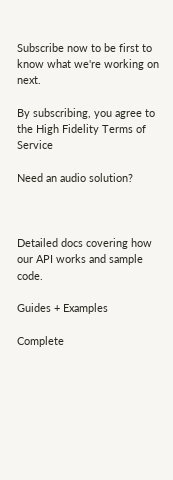Subscribe now to be first to know what we're working on next.

By subscribing, you agree to the High Fidelity Terms of Service

Need an audio solution?



Detailed docs covering how our API works and sample code.

Guides + Examples

Complete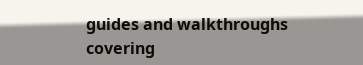guides and walkthroughs covering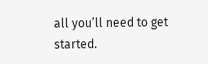all you’ll need to get started.